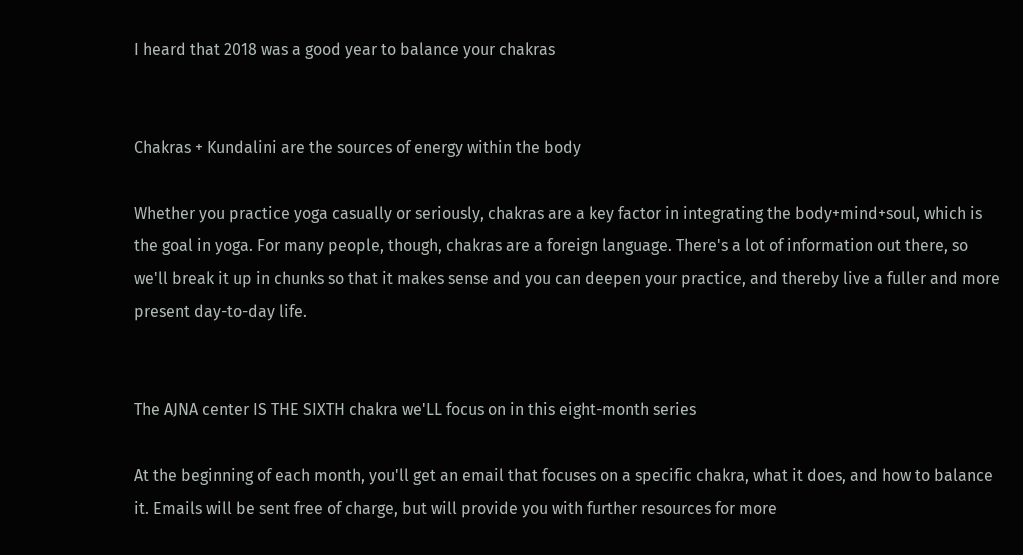I heard that 2018 was a good year to balance your chakras


Chakras + Kundalini are the sources of energy within the body

Whether you practice yoga casually or seriously, chakras are a key factor in integrating the body+mind+soul, which is the goal in yoga. For many people, though, chakras are a foreign language. There's a lot of information out there, so we'll break it up in chunks so that it makes sense and you can deepen your practice, and thereby live a fuller and more present day-to-day life.


The AJNA center IS THE SIXTH chakra we'LL focus on in this eight-month series

At the beginning of each month, you'll get an email that focuses on a specific chakra, what it does, and how to balance it. Emails will be sent free of charge, but will provide you with further resources for more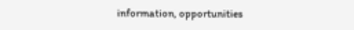information, opportunities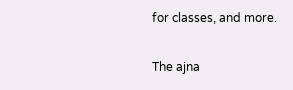for classes, and more.

The ajna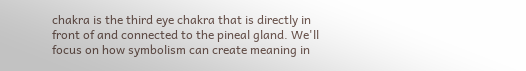chakra is the third eye chakra that is directly in front of and connected to the pineal gland. We'll focus on how symbolism can create meaning in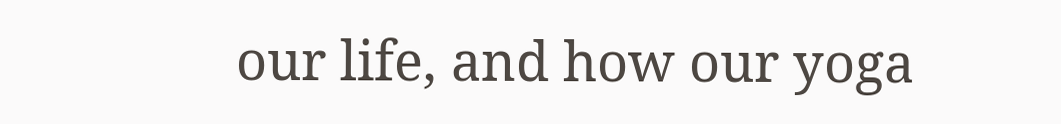our life, and how our yoga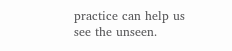practice can help us see the unseen.